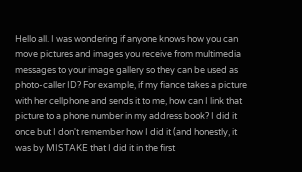Hello all. I was wondering if anyone knows how you can move pictures and images you receive from multimedia messages to your image gallery so they can be used as photo-caller ID? For example, if my fiance takes a picture with her cellphone and sends it to me, how can I link that picture to a phone number in my address book? I did it once but I don't remember how I did it (and honestly, it was by MISTAKE that I did it in the first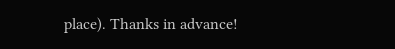place). Thanks in advance!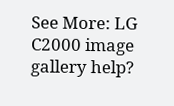See More: LG C2000 image gallery help?